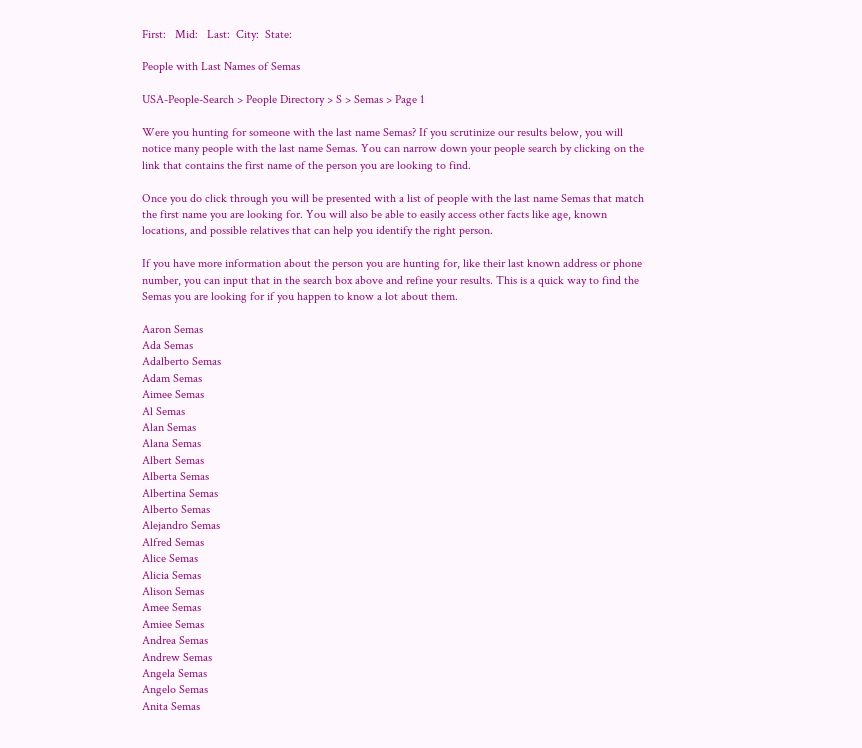First:   Mid:   Last:  City:  State:

People with Last Names of Semas

USA-People-Search > People Directory > S > Semas > Page 1

Were you hunting for someone with the last name Semas? If you scrutinize our results below, you will notice many people with the last name Semas. You can narrow down your people search by clicking on the link that contains the first name of the person you are looking to find.

Once you do click through you will be presented with a list of people with the last name Semas that match the first name you are looking for. You will also be able to easily access other facts like age, known locations, and possible relatives that can help you identify the right person.

If you have more information about the person you are hunting for, like their last known address or phone number, you can input that in the search box above and refine your results. This is a quick way to find the Semas you are looking for if you happen to know a lot about them.

Aaron Semas
Ada Semas
Adalberto Semas
Adam Semas
Aimee Semas
Al Semas
Alan Semas
Alana Semas
Albert Semas
Alberta Semas
Albertina Semas
Alberto Semas
Alejandro Semas
Alfred Semas
Alice Semas
Alicia Semas
Alison Semas
Amee Semas
Amiee Semas
Andrea Semas
Andrew Semas
Angela Semas
Angelo Semas
Anita Semas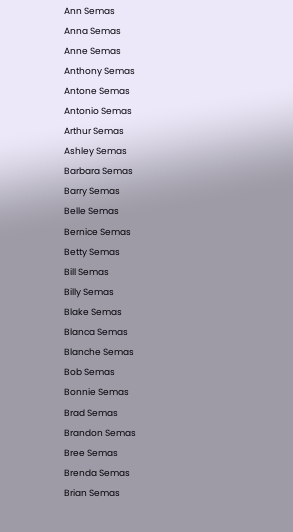Ann Semas
Anna Semas
Anne Semas
Anthony Semas
Antone Semas
Antonio Semas
Arthur Semas
Ashley Semas
Barbara Semas
Barry Semas
Belle Semas
Bernice Semas
Betty Semas
Bill Semas
Billy Semas
Blake Semas
Blanca Semas
Blanche Semas
Bob Semas
Bonnie Semas
Brad Semas
Brandon Semas
Bree Semas
Brenda Semas
Brian Semas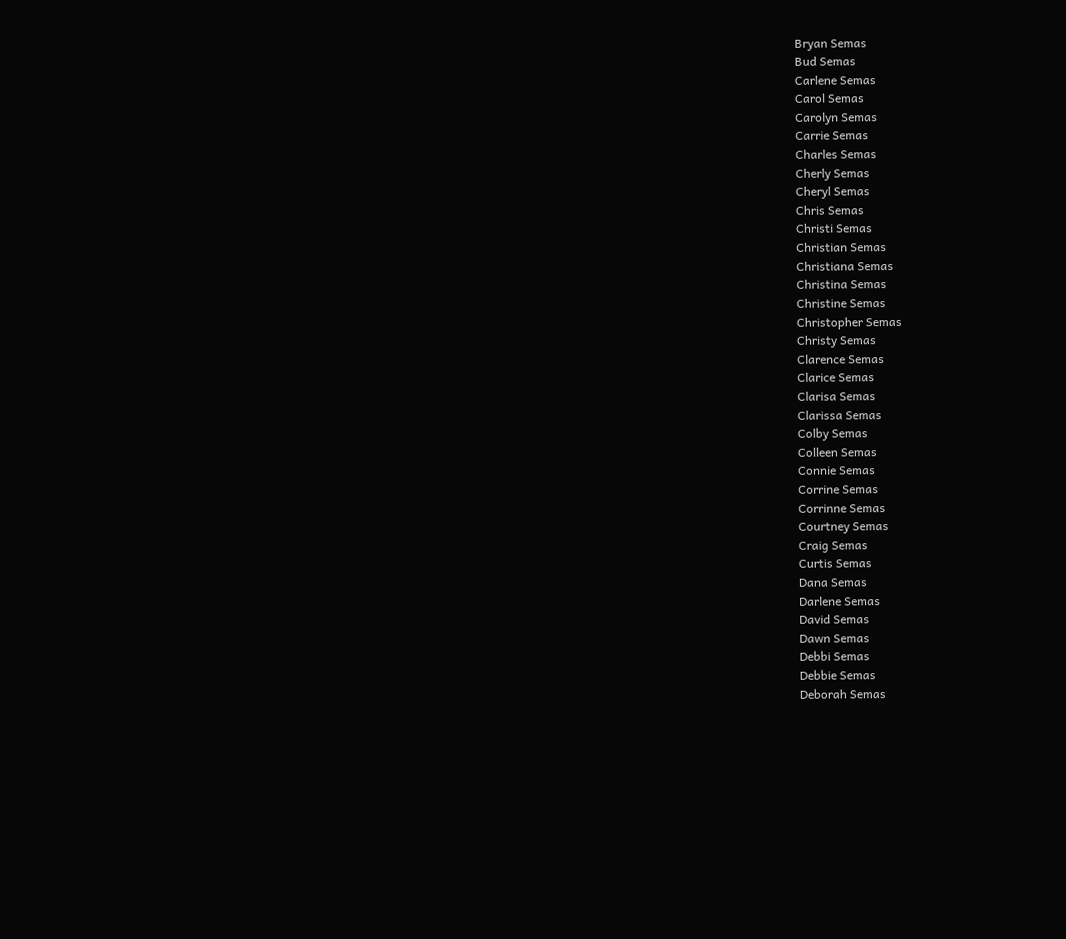Bryan Semas
Bud Semas
Carlene Semas
Carol Semas
Carolyn Semas
Carrie Semas
Charles Semas
Cherly Semas
Cheryl Semas
Chris Semas
Christi Semas
Christian Semas
Christiana Semas
Christina Semas
Christine Semas
Christopher Semas
Christy Semas
Clarence Semas
Clarice Semas
Clarisa Semas
Clarissa Semas
Colby Semas
Colleen Semas
Connie Semas
Corrine Semas
Corrinne Semas
Courtney Semas
Craig Semas
Curtis Semas
Dana Semas
Darlene Semas
David Semas
Dawn Semas
Debbi Semas
Debbie Semas
Deborah Semas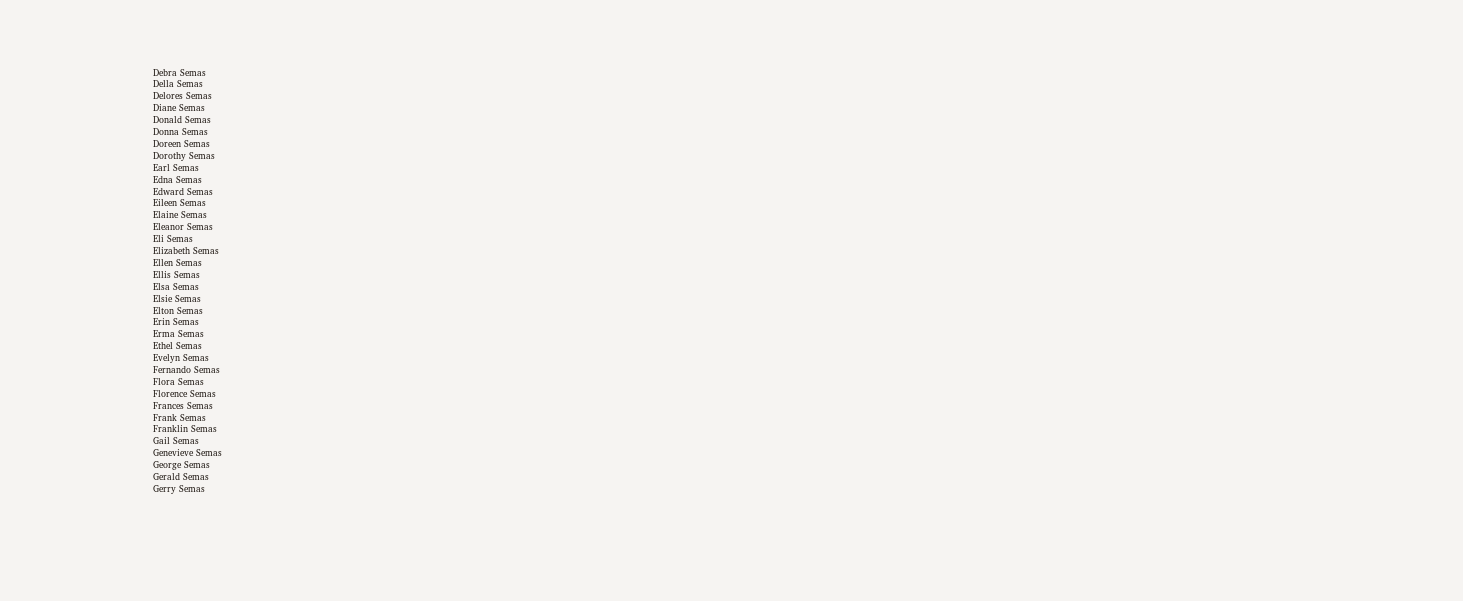Debra Semas
Della Semas
Delores Semas
Diane Semas
Donald Semas
Donna Semas
Doreen Semas
Dorothy Semas
Earl Semas
Edna Semas
Edward Semas
Eileen Semas
Elaine Semas
Eleanor Semas
Eli Semas
Elizabeth Semas
Ellen Semas
Ellis Semas
Elsa Semas
Elsie Semas
Elton Semas
Erin Semas
Erma Semas
Ethel Semas
Evelyn Semas
Fernando Semas
Flora Semas
Florence Semas
Frances Semas
Frank Semas
Franklin Semas
Gail Semas
Genevieve Semas
George Semas
Gerald Semas
Gerry Semas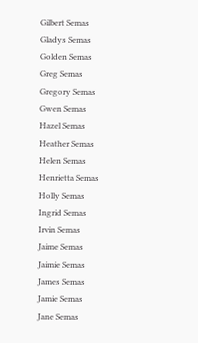Gilbert Semas
Gladys Semas
Golden Semas
Greg Semas
Gregory Semas
Gwen Semas
Hazel Semas
Heather Semas
Helen Semas
Henrietta Semas
Holly Semas
Ingrid Semas
Irvin Semas
Jaime Semas
Jaimie Semas
James Semas
Jamie Semas
Jane Semas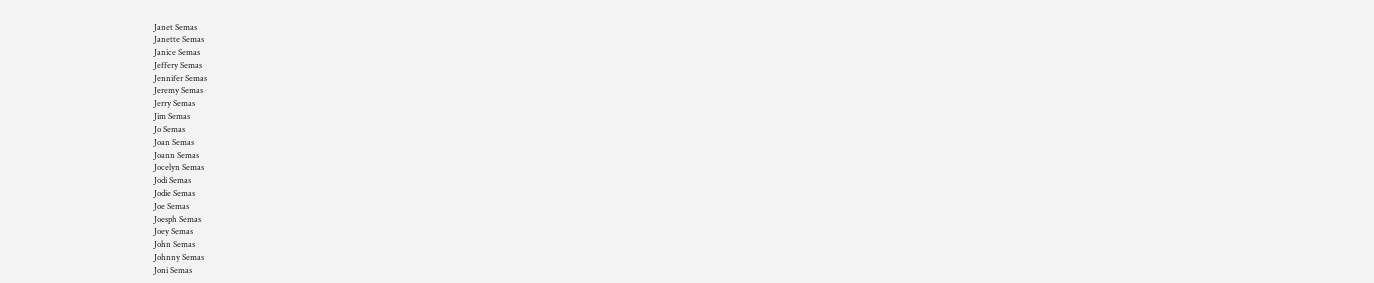Janet Semas
Janette Semas
Janice Semas
Jeffery Semas
Jennifer Semas
Jeremy Semas
Jerry Semas
Jim Semas
Jo Semas
Joan Semas
Joann Semas
Jocelyn Semas
Jodi Semas
Jodie Semas
Joe Semas
Joesph Semas
Joey Semas
John Semas
Johnny Semas
Joni Semas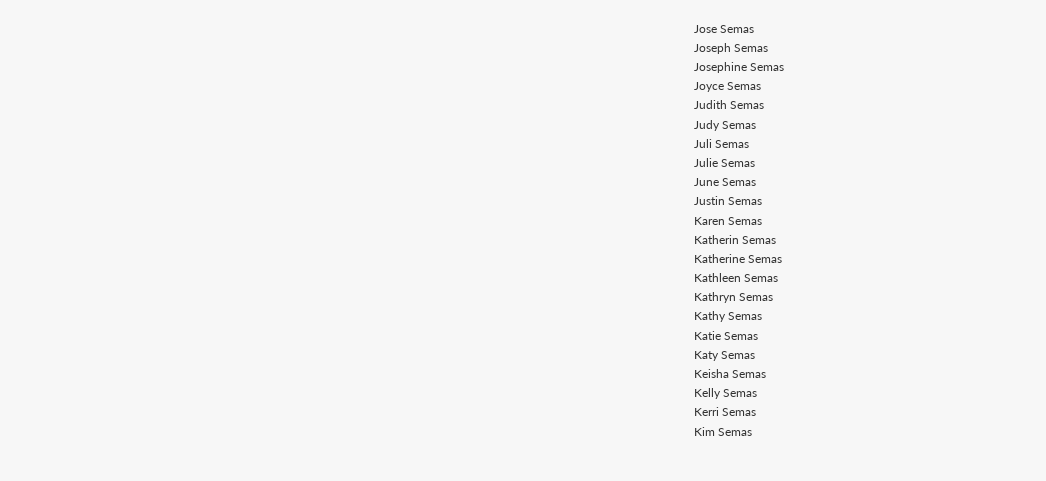Jose Semas
Joseph Semas
Josephine Semas
Joyce Semas
Judith Semas
Judy Semas
Juli Semas
Julie Semas
June Semas
Justin Semas
Karen Semas
Katherin Semas
Katherine Semas
Kathleen Semas
Kathryn Semas
Kathy Semas
Katie Semas
Katy Semas
Keisha Semas
Kelly Semas
Kerri Semas
Kim Semas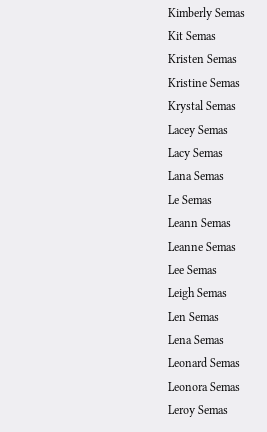Kimberly Semas
Kit Semas
Kristen Semas
Kristine Semas
Krystal Semas
Lacey Semas
Lacy Semas
Lana Semas
Le Semas
Leann Semas
Leanne Semas
Lee Semas
Leigh Semas
Len Semas
Lena Semas
Leonard Semas
Leonora Semas
Leroy Semas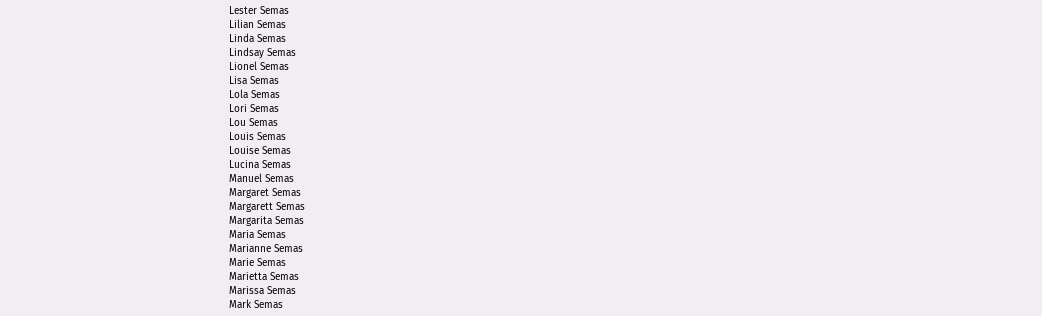Lester Semas
Lilian Semas
Linda Semas
Lindsay Semas
Lionel Semas
Lisa Semas
Lola Semas
Lori Semas
Lou Semas
Louis Semas
Louise Semas
Lucina Semas
Manuel Semas
Margaret Semas
Margarett Semas
Margarita Semas
Maria Semas
Marianne Semas
Marie Semas
Marietta Semas
Marissa Semas
Mark Semas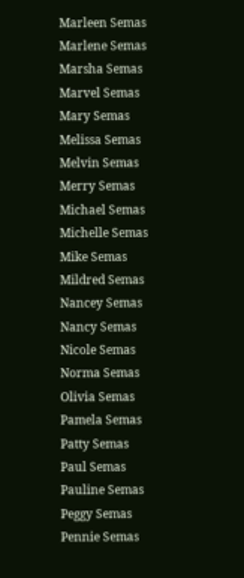Marleen Semas
Marlene Semas
Marsha Semas
Marvel Semas
Mary Semas
Melissa Semas
Melvin Semas
Merry Semas
Michael Semas
Michelle Semas
Mike Semas
Mildred Semas
Nancey Semas
Nancy Semas
Nicole Semas
Norma Semas
Olivia Semas
Pamela Semas
Patty Semas
Paul Semas
Pauline Semas
Peggy Semas
Pennie Semas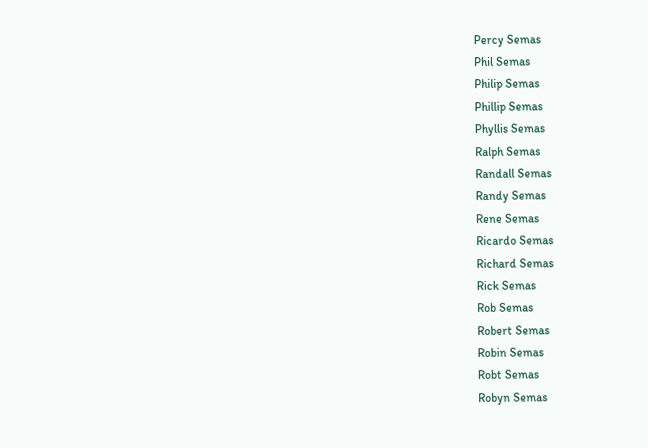Percy Semas
Phil Semas
Philip Semas
Phillip Semas
Phyllis Semas
Ralph Semas
Randall Semas
Randy Semas
Rene Semas
Ricardo Semas
Richard Semas
Rick Semas
Rob Semas
Robert Semas
Robin Semas
Robt Semas
Robyn Semas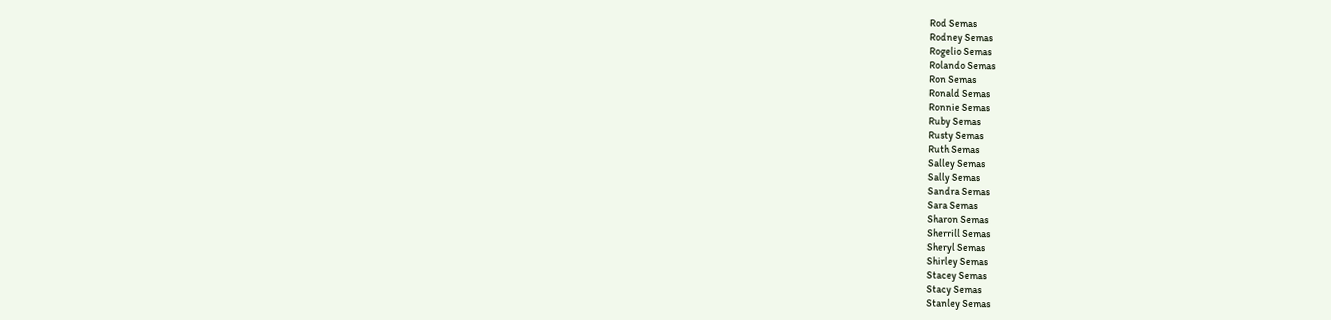Rod Semas
Rodney Semas
Rogelio Semas
Rolando Semas
Ron Semas
Ronald Semas
Ronnie Semas
Ruby Semas
Rusty Semas
Ruth Semas
Salley Semas
Sally Semas
Sandra Semas
Sara Semas
Sharon Semas
Sherrill Semas
Sheryl Semas
Shirley Semas
Stacey Semas
Stacy Semas
Stanley Semas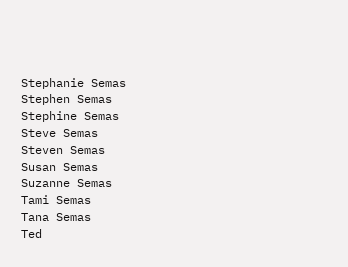Stephanie Semas
Stephen Semas
Stephine Semas
Steve Semas
Steven Semas
Susan Semas
Suzanne Semas
Tami Semas
Tana Semas
Ted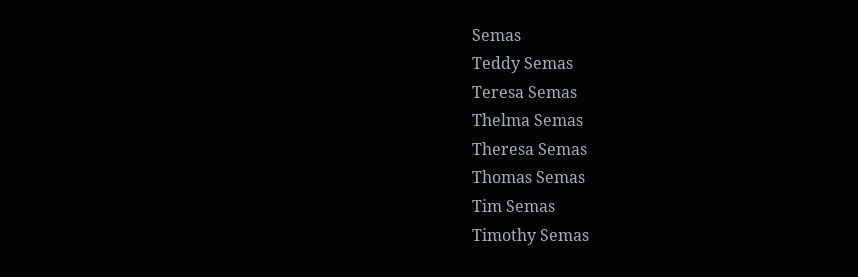Semas
Teddy Semas
Teresa Semas
Thelma Semas
Theresa Semas
Thomas Semas
Tim Semas
Timothy Semas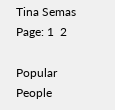Tina Semas
Page: 1  2

Popular People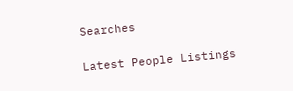Searches

Latest People Listings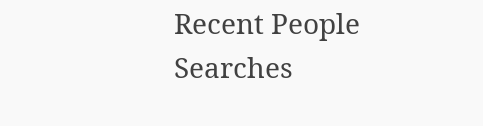Recent People Searches